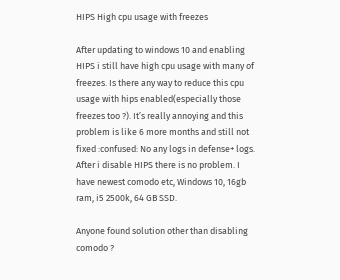HIPS High cpu usage with freezes

After updating to windows 10 and enabling HIPS i still have high cpu usage with many of freezes. Is there any way to reduce this cpu usage with hips enabled(especially those freezes too ?). It’s really annoying and this problem is like 6 more months and still not fixed :confused: No any logs in defense+ logs. After i disable HIPS there is no problem. I have newest comodo etc, Windows 10, 16gb ram, i5 2500k, 64 GB SSD.

Anyone found solution other than disabling comodo ?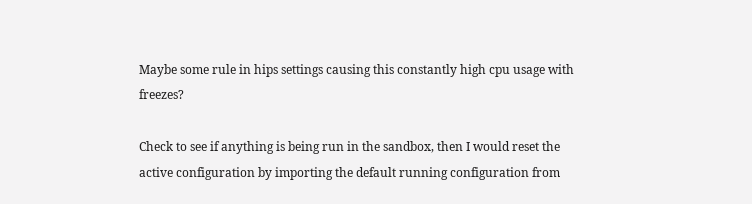Maybe some rule in hips settings causing this constantly high cpu usage with freezes?

Check to see if anything is being run in the sandbox, then I would reset the active configuration by importing the default running configuration from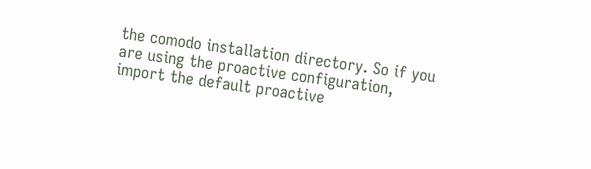the comodo installation directory. So if you are using the proactive configuration, import the default proactive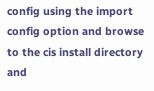config using the import config option and browse to the cis install directory and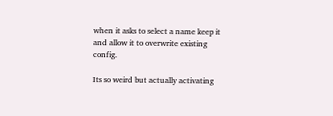when it asks to select a name keep it and allow it to overwrite existing config.

Its so weird but actually activating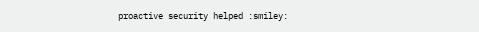proactive security helped :smiley: